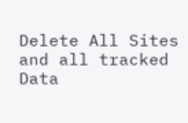Delete All Sites and all tracked Data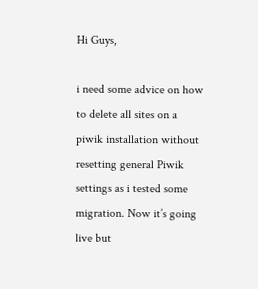Hi Guys,

i need some advice on how to delete all sites on a piwik installation without resetting general Piwik settings as i tested some migration. Now it’s going live but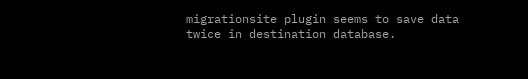migrationsite plugin seems to save data twice in destination database.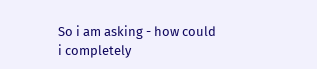So i am asking - how could i completely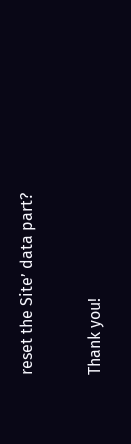reset the Site’ data part?

Thank you!